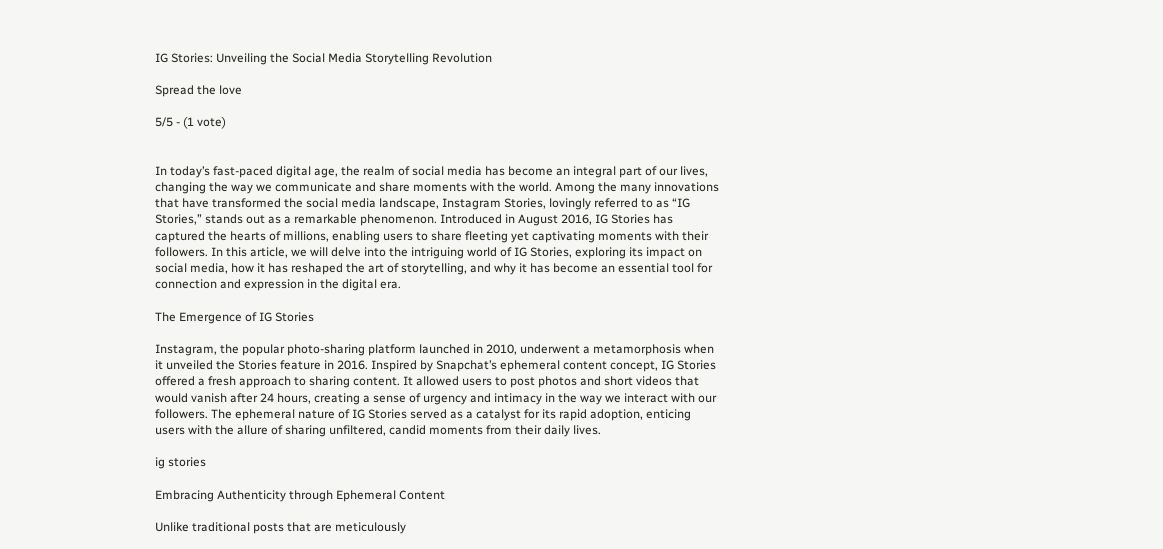IG Stories: Unveiling the Social Media Storytelling Revolution

Spread the love

5/5 - (1 vote)


In today’s fast-paced digital age, the realm of social media has become an integral part of our lives, changing the way we communicate and share moments with the world. Among the many innovations that have transformed the social media landscape, Instagram Stories, lovingly referred to as “IG Stories,” stands out as a remarkable phenomenon. Introduced in August 2016, IG Stories has captured the hearts of millions, enabling users to share fleeting yet captivating moments with their followers. In this article, we will delve into the intriguing world of IG Stories, exploring its impact on social media, how it has reshaped the art of storytelling, and why it has become an essential tool for connection and expression in the digital era.

The Emergence of IG Stories

Instagram, the popular photo-sharing platform launched in 2010, underwent a metamorphosis when it unveiled the Stories feature in 2016. Inspired by Snapchat’s ephemeral content concept, IG Stories offered a fresh approach to sharing content. It allowed users to post photos and short videos that would vanish after 24 hours, creating a sense of urgency and intimacy in the way we interact with our followers. The ephemeral nature of IG Stories served as a catalyst for its rapid adoption, enticing users with the allure of sharing unfiltered, candid moments from their daily lives.

ig stories

Embracing Authenticity through Ephemeral Content

Unlike traditional posts that are meticulously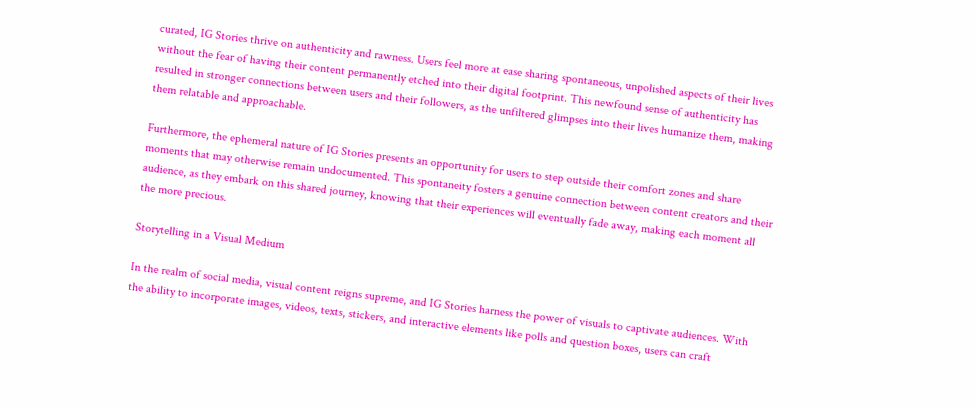curated, IG Stories thrive on authenticity and rawness. Users feel more at ease sharing spontaneous, unpolished aspects of their lives without the fear of having their content permanently etched into their digital footprint. This newfound sense of authenticity has resulted in stronger connections between users and their followers, as the unfiltered glimpses into their lives humanize them, making them relatable and approachable.

Furthermore, the ephemeral nature of IG Stories presents an opportunity for users to step outside their comfort zones and share moments that may otherwise remain undocumented. This spontaneity fosters a genuine connection between content creators and their audience, as they embark on this shared journey, knowing that their experiences will eventually fade away, making each moment all the more precious.

Storytelling in a Visual Medium

In the realm of social media, visual content reigns supreme, and IG Stories harness the power of visuals to captivate audiences. With the ability to incorporate images, videos, texts, stickers, and interactive elements like polls and question boxes, users can craft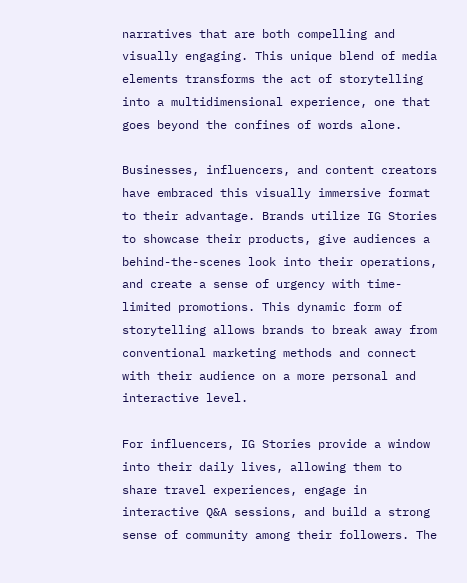narratives that are both compelling and visually engaging. This unique blend of media elements transforms the act of storytelling into a multidimensional experience, one that goes beyond the confines of words alone.

Businesses, influencers, and content creators have embraced this visually immersive format to their advantage. Brands utilize IG Stories to showcase their products, give audiences a behind-the-scenes look into their operations, and create a sense of urgency with time-limited promotions. This dynamic form of storytelling allows brands to break away from conventional marketing methods and connect with their audience on a more personal and interactive level.

For influencers, IG Stories provide a window into their daily lives, allowing them to share travel experiences, engage in interactive Q&A sessions, and build a strong sense of community among their followers. The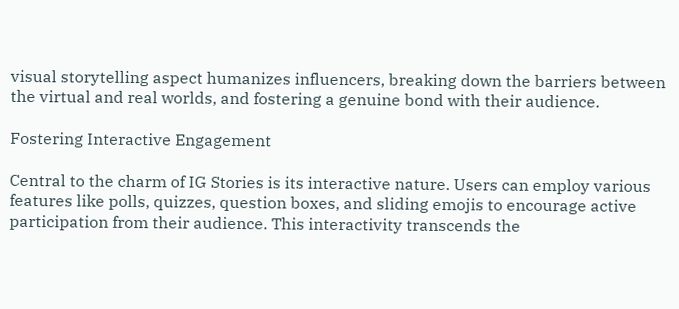visual storytelling aspect humanizes influencers, breaking down the barriers between the virtual and real worlds, and fostering a genuine bond with their audience.

Fostering Interactive Engagement

Central to the charm of IG Stories is its interactive nature. Users can employ various features like polls, quizzes, question boxes, and sliding emojis to encourage active participation from their audience. This interactivity transcends the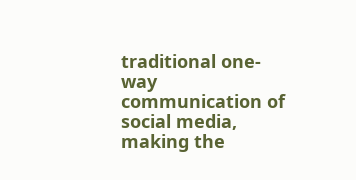traditional one-way communication of social media, making the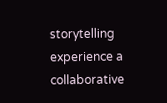storytelling experience a collaborative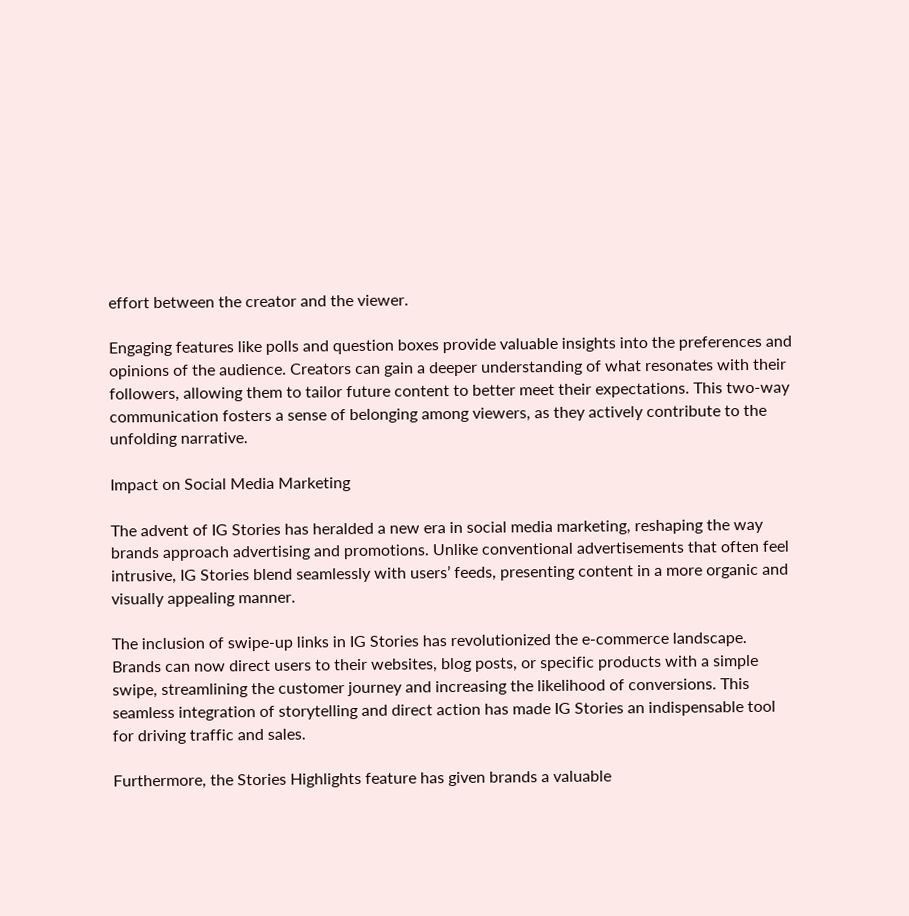effort between the creator and the viewer.

Engaging features like polls and question boxes provide valuable insights into the preferences and opinions of the audience. Creators can gain a deeper understanding of what resonates with their followers, allowing them to tailor future content to better meet their expectations. This two-way communication fosters a sense of belonging among viewers, as they actively contribute to the unfolding narrative.

Impact on Social Media Marketing

The advent of IG Stories has heralded a new era in social media marketing, reshaping the way brands approach advertising and promotions. Unlike conventional advertisements that often feel intrusive, IG Stories blend seamlessly with users’ feeds, presenting content in a more organic and visually appealing manner.

The inclusion of swipe-up links in IG Stories has revolutionized the e-commerce landscape. Brands can now direct users to their websites, blog posts, or specific products with a simple swipe, streamlining the customer journey and increasing the likelihood of conversions. This seamless integration of storytelling and direct action has made IG Stories an indispensable tool for driving traffic and sales.

Furthermore, the Stories Highlights feature has given brands a valuable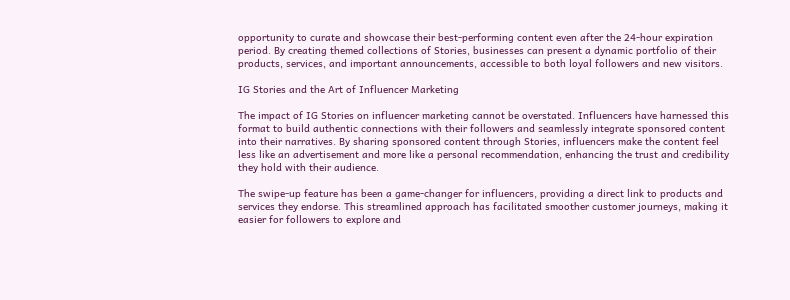opportunity to curate and showcase their best-performing content even after the 24-hour expiration period. By creating themed collections of Stories, businesses can present a dynamic portfolio of their products, services, and important announcements, accessible to both loyal followers and new visitors.

IG Stories and the Art of Influencer Marketing

The impact of IG Stories on influencer marketing cannot be overstated. Influencers have harnessed this format to build authentic connections with their followers and seamlessly integrate sponsored content into their narratives. By sharing sponsored content through Stories, influencers make the content feel less like an advertisement and more like a personal recommendation, enhancing the trust and credibility they hold with their audience.

The swipe-up feature has been a game-changer for influencers, providing a direct link to products and services they endorse. This streamlined approach has facilitated smoother customer journeys, making it easier for followers to explore and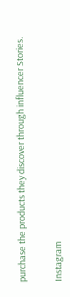purchase the products they discover through influencer Stories.


Instagram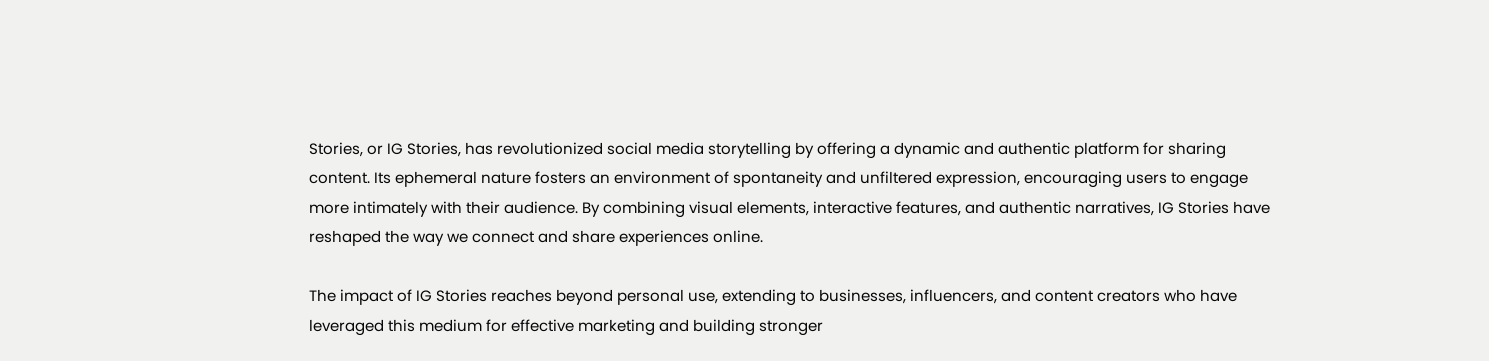Stories, or IG Stories, has revolutionized social media storytelling by offering a dynamic and authentic platform for sharing content. Its ephemeral nature fosters an environment of spontaneity and unfiltered expression, encouraging users to engage more intimately with their audience. By combining visual elements, interactive features, and authentic narratives, IG Stories have reshaped the way we connect and share experiences online.

The impact of IG Stories reaches beyond personal use, extending to businesses, influencers, and content creators who have leveraged this medium for effective marketing and building stronger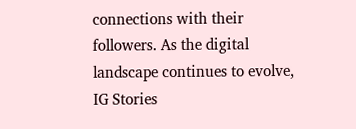connections with their followers. As the digital landscape continues to evolve, IG Stories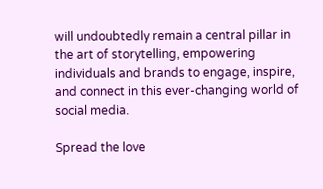will undoubtedly remain a central pillar in the art of storytelling, empowering individuals and brands to engage, inspire, and connect in this ever-changing world of social media.

Spread the love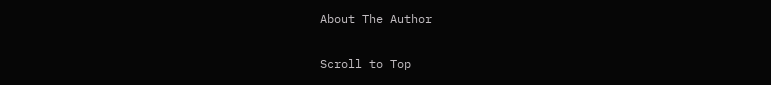About The Author

Scroll to Top